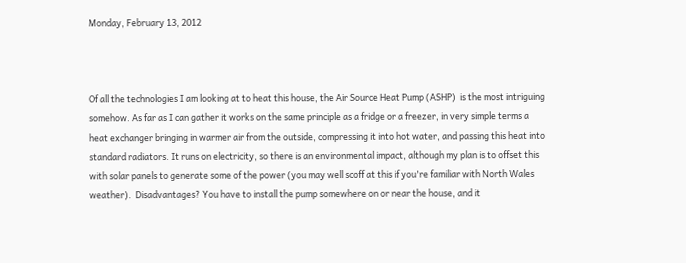Monday, February 13, 2012



Of all the technologies I am looking at to heat this house, the Air Source Heat Pump (ASHP)  is the most intriguing somehow. As far as I can gather it works on the same principle as a fridge or a freezer, in very simple terms a heat exchanger bringing in warmer air from the outside, compressing it into hot water, and passing this heat into standard radiators. It runs on electricity, so there is an environmental impact, although my plan is to offset this with solar panels to generate some of the power (you may well scoff at this if you're familiar with North Wales weather).  Disadvantages? You have to install the pump somewhere on or near the house, and it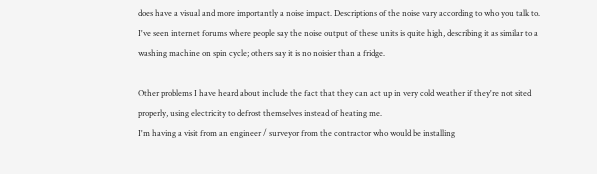does have a visual and more importantly a noise impact. Descriptions of the noise vary according to who you talk to. I've seen internet forums where people say the noise output of these units is quite high, describing it as similar to a washing machine on spin cycle; others say it is no noisier than a fridge.

Other problems I have heard about include the fact that they can act up in very cold weather if they're not sited properly, using electricity to defrost themselves instead of heating me.
I'm having a visit from an engineer / surveyor from the contractor who would be installing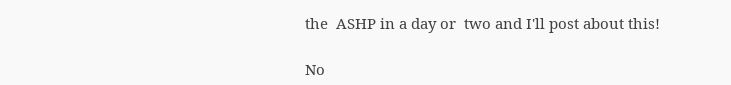the  ASHP in a day or  two and I'll post about this!

No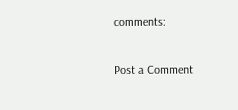comments:

Post a Comment